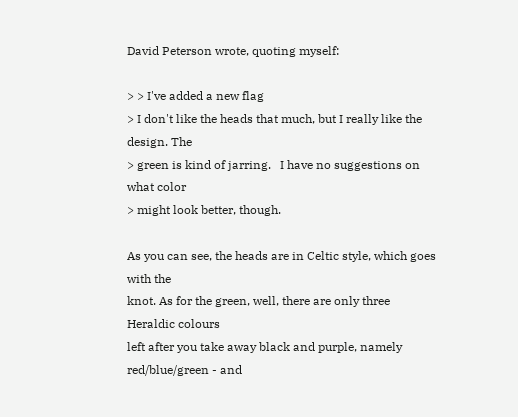David Peterson wrote, quoting myself:

> > I've added a new flag
> I don't like the heads that much, but I really like the design. The
> green is kind of jarring.   I have no suggestions on what color
> might look better, though.

As you can see, the heads are in Celtic style, which goes with the
knot. As for the green, well, there are only three Heraldic colours
left after you take away black and purple, namely red/blue/green - and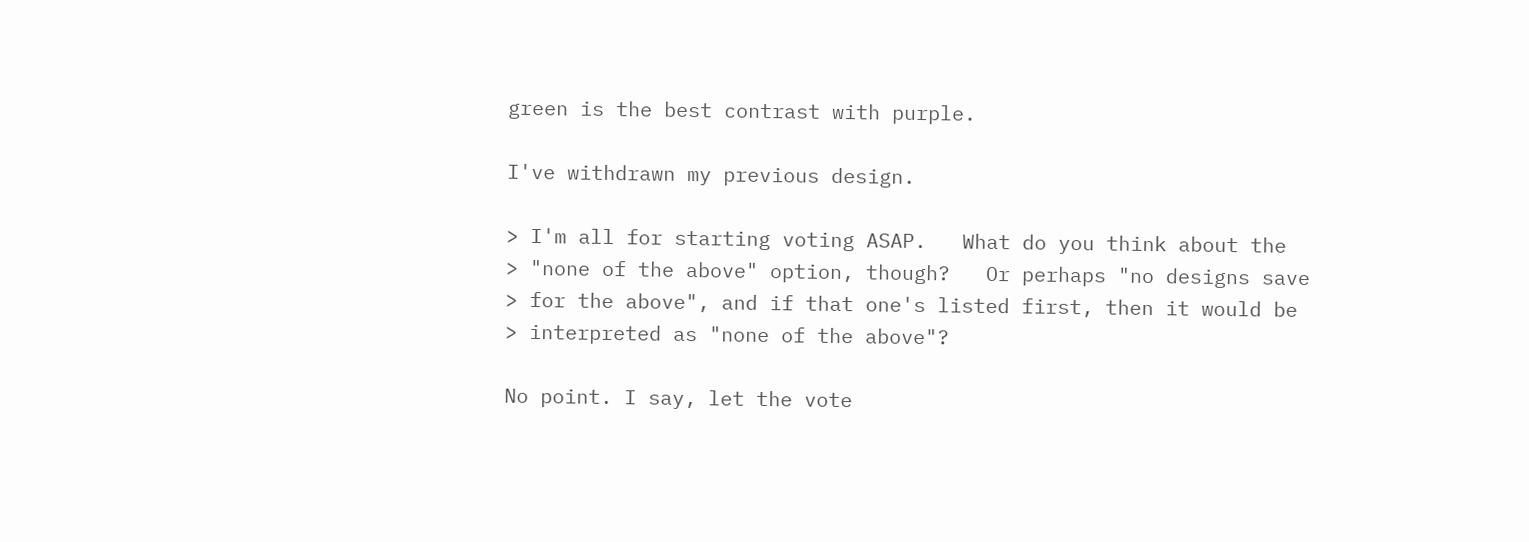green is the best contrast with purple.

I've withdrawn my previous design.

> I'm all for starting voting ASAP.   What do you think about the
> "none of the above" option, though?   Or perhaps "no designs save
> for the above", and if that one's listed first, then it would be
> interpreted as "none of the above"?

No point. I say, let the vote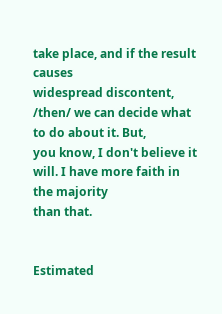take place, and if the result causes
widespread discontent, /then/ we can decide what to do about it. But,
you know, I don't believe it will. I have more faith in the majority
than that.


Estimated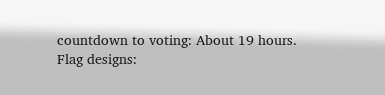countdown to voting: About 19 hours.
Flag designs: